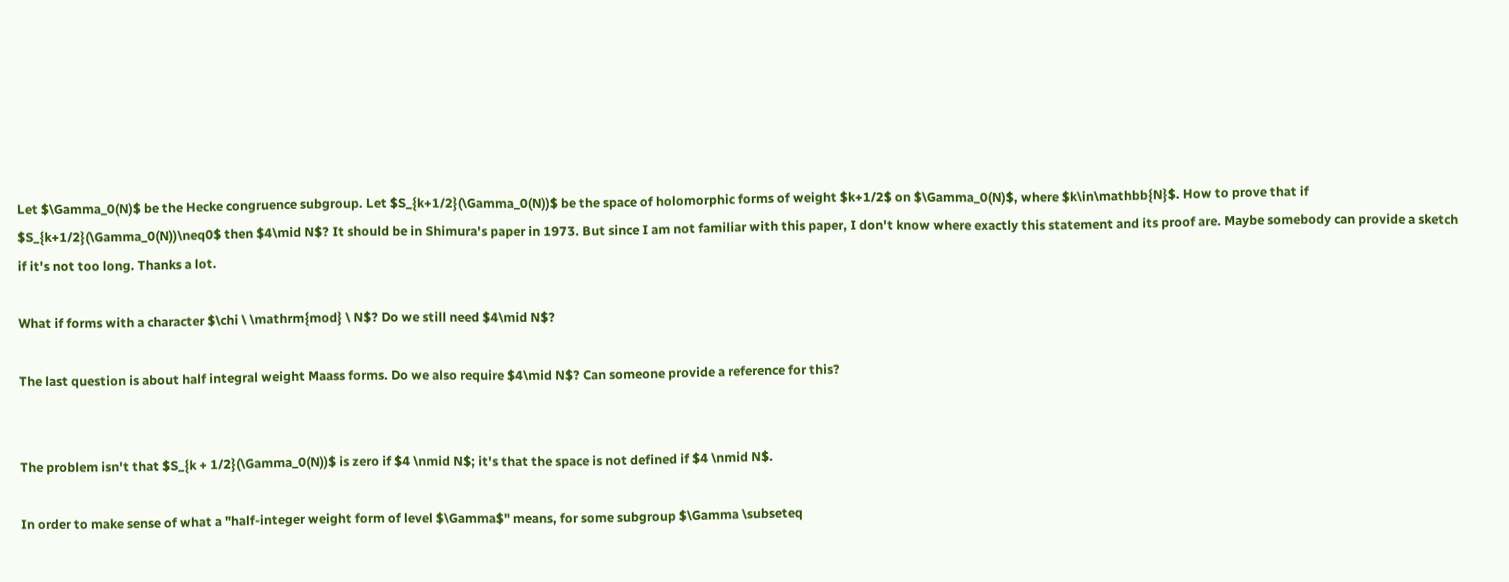Let $\Gamma_0(N)$ be the Hecke congruence subgroup. Let $S_{k+1/2}(\Gamma_0(N))$ be the space of holomorphic forms of weight $k+1/2$ on $\Gamma_0(N)$, where $k\in\mathbb{N}$. How to prove that if $S_{k+1/2}(\Gamma_0(N))\neq0$ then $4\mid N$? It should be in Shimura's paper in 1973. But since I am not familiar with this paper, I don't know where exactly this statement and its proof are. Maybe somebody can provide a sketch if it's not too long. Thanks a lot.

What if forms with a character $\chi \ \mathrm{mod} \ N$? Do we still need $4\mid N$?

The last question is about half integral weight Maass forms. Do we also require $4\mid N$? Can someone provide a reference for this?


The problem isn't that $S_{k + 1/2}(\Gamma_0(N))$ is zero if $4 \nmid N$; it's that the space is not defined if $4 \nmid N$.

In order to make sense of what a "half-integer weight form of level $\Gamma$" means, for some subgroup $\Gamma \subseteq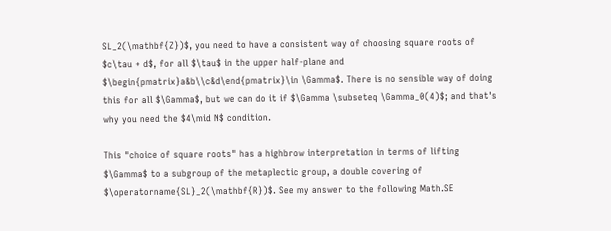SL_2(\mathbf{Z})$, you need to have a consistent way of choosing square roots of $c\tau + d$, for all $\tau$ in the upper half-plane and $\begin{pmatrix}a&b\\c&d\end{pmatrix}\in \Gamma$. There is no sensible way of doing this for all $\Gamma$, but we can do it if $\Gamma \subseteq \Gamma_0(4)$; and that's why you need the $4\mid N$ condition.

This "choice of square roots" has a highbrow interpretation in terms of lifting $\Gamma$ to a subgroup of the metaplectic group, a double covering of $\operatorname{SL}_2(\mathbf{R})$. See my answer to the following Math.SE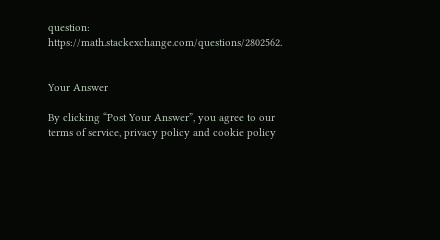question: https://math.stackexchange.com/questions/2802562.


Your Answer

By clicking “Post Your Answer”, you agree to our terms of service, privacy policy and cookie policy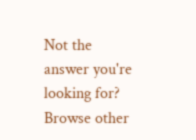Not the answer you're looking for? Browse other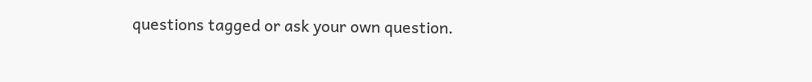questions tagged or ask your own question.